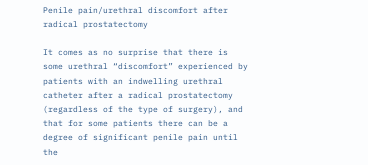Penile pain/urethral discomfort after radical prostatectomy

It comes as no surprise that there is some urethral “discomfort” experienced by patients with an indwelling urethral catheter after a radical prostatectomy (regardless of the type of surgery), and that for some patients there can be a degree of significant penile pain until the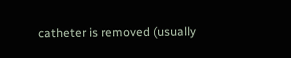catheter is removed (usually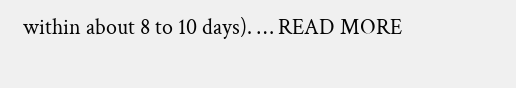within about 8 to 10 days). … READ MORE